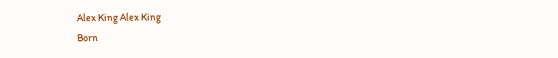Alex King Alex King
Born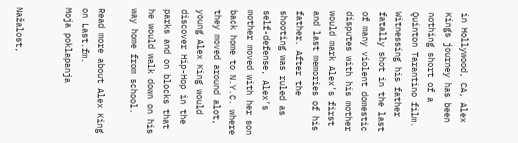in Hollywood, CA, Alex Kings journey has been nothing short of a Quinton Tarantino film. Witnessing his father fatally shot in the last of many violent domestic disputes with his mother would mark Alex’s first and last memories of his father. After the shooting was ruled as self-defense, Alex’s mother moved with her son back home to N.Y.C. where they moved around alot, young Alex King would discover Hip-Hop in the parks and on blocks that he would walk down on his way home from school.

Read more about Alex King on Last.fm.
Moja poklapanja


Nažalost,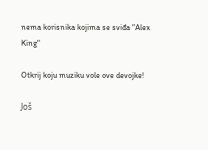nema korisnika kojima se sviđa "Alex King"

Otkrij koju muziku vole ove devojke!

Još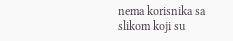nema korisnika sa slikom koji su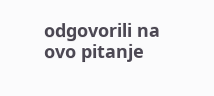odgovorili na ovo pitanje